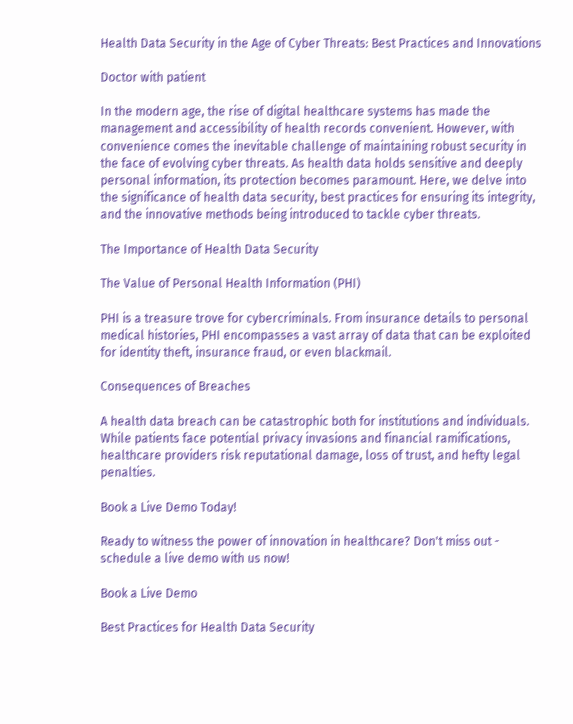Health Data Security in the Age of Cyber Threats: Best Practices and Innovations

Doctor with patient

In the modern age, the rise of digital healthcare systems has made the management and accessibility of health records convenient. However, with convenience comes the inevitable challenge of maintaining robust security in the face of evolving cyber threats. As health data holds sensitive and deeply personal information, its protection becomes paramount. Here, we delve into the significance of health data security, best practices for ensuring its integrity, and the innovative methods being introduced to tackle cyber threats.

The Importance of Health Data Security

The Value of Personal Health Information (PHI)

PHI is a treasure trove for cybercriminals. From insurance details to personal medical histories, PHI encompasses a vast array of data that can be exploited for identity theft, insurance fraud, or even blackmail.

Consequences of Breaches

A health data breach can be catastrophic both for institutions and individuals. While patients face potential privacy invasions and financial ramifications, healthcare providers risk reputational damage, loss of trust, and hefty legal penalties.

Book a Live Demo Today!

Ready to witness the power of innovation in healthcare? Don't miss out - schedule a live demo with us now!

Book a Live Demo

Best Practices for Health Data Security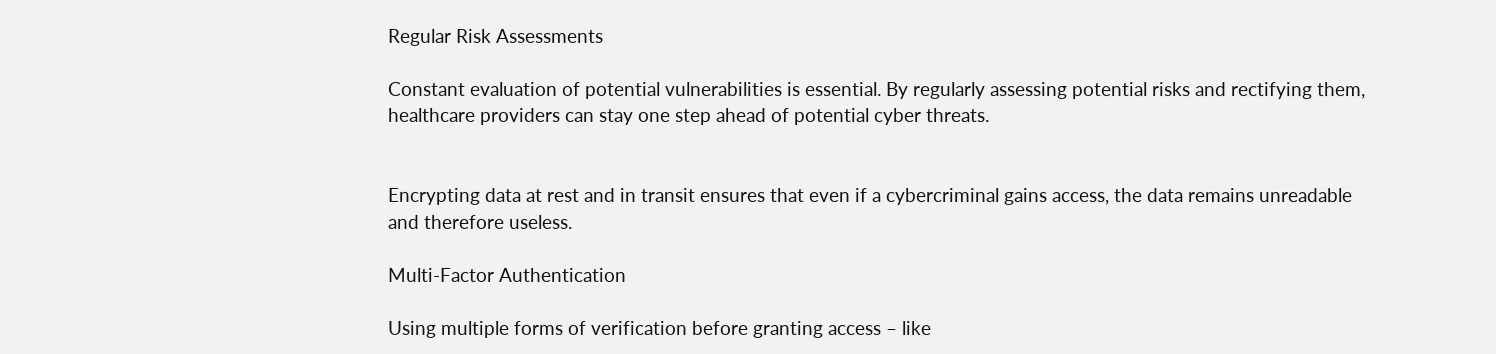Regular Risk Assessments

Constant evaluation of potential vulnerabilities is essential. By regularly assessing potential risks and rectifying them, healthcare providers can stay one step ahead of potential cyber threats.


Encrypting data at rest and in transit ensures that even if a cybercriminal gains access, the data remains unreadable and therefore useless.

Multi-Factor Authentication

Using multiple forms of verification before granting access – like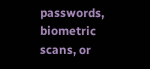passwords, biometric scans, or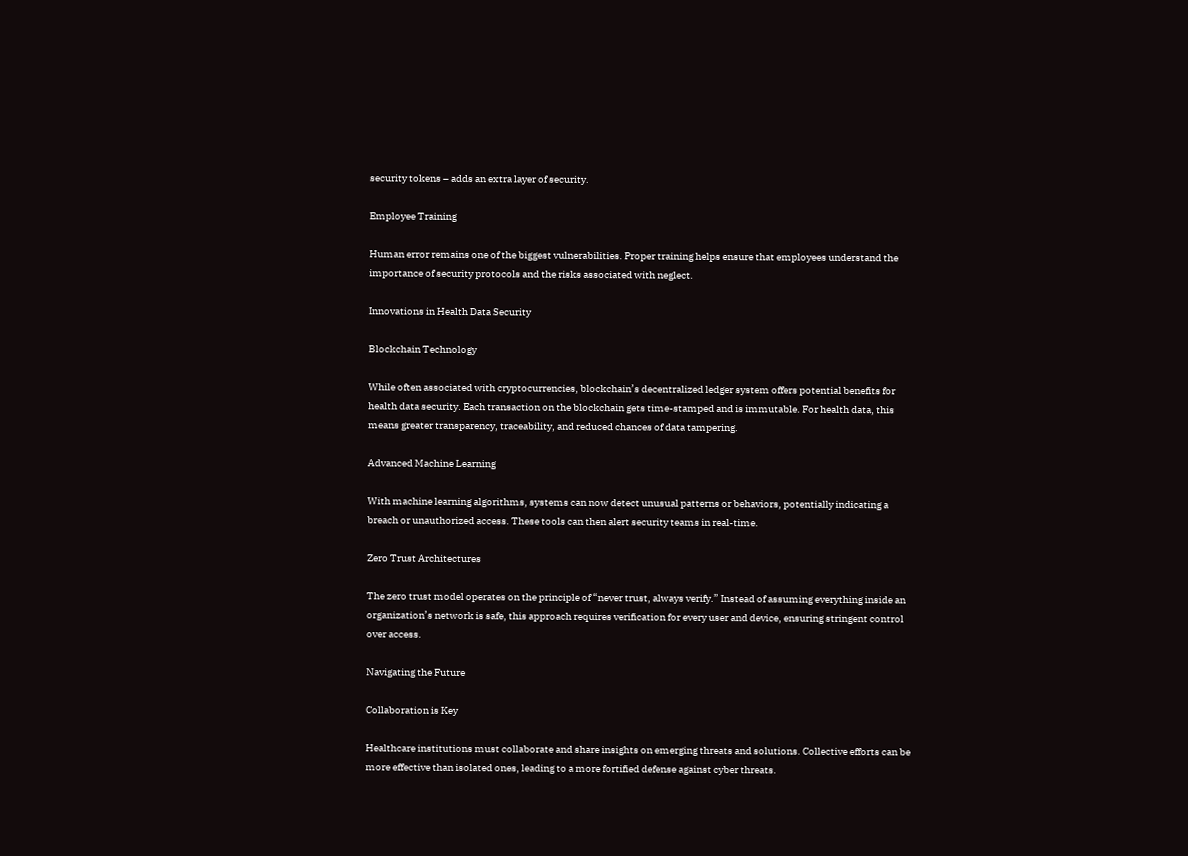security tokens – adds an extra layer of security.

Employee Training

Human error remains one of the biggest vulnerabilities. Proper training helps ensure that employees understand the importance of security protocols and the risks associated with neglect.

Innovations in Health Data Security

Blockchain Technology

While often associated with cryptocurrencies, blockchain’s decentralized ledger system offers potential benefits for health data security. Each transaction on the blockchain gets time-stamped and is immutable. For health data, this means greater transparency, traceability, and reduced chances of data tampering.

Advanced Machine Learning

With machine learning algorithms, systems can now detect unusual patterns or behaviors, potentially indicating a breach or unauthorized access. These tools can then alert security teams in real-time.

Zero Trust Architectures

The zero trust model operates on the principle of “never trust, always verify.” Instead of assuming everything inside an organization’s network is safe, this approach requires verification for every user and device, ensuring stringent control over access.

Navigating the Future

Collaboration is Key

Healthcare institutions must collaborate and share insights on emerging threats and solutions. Collective efforts can be more effective than isolated ones, leading to a more fortified defense against cyber threats.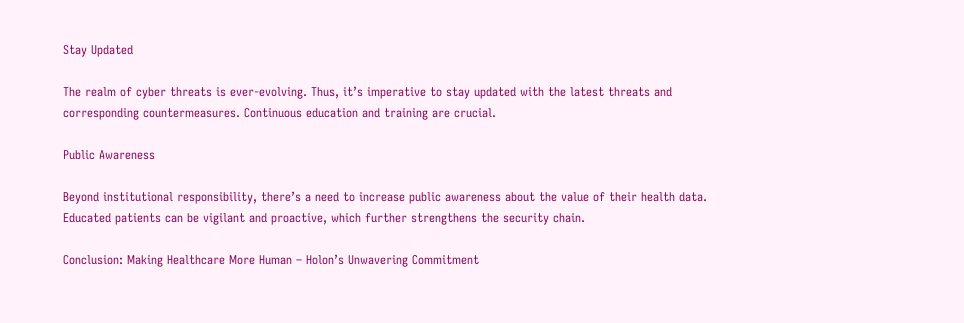Stay Updated

The realm of cyber threats is ever-evolving. Thus, it’s imperative to stay updated with the latest threats and corresponding countermeasures. Continuous education and training are crucial.

Public Awareness

Beyond institutional responsibility, there’s a need to increase public awareness about the value of their health data. Educated patients can be vigilant and proactive, which further strengthens the security chain.

Conclusion: Making Healthcare More Human – Holon’s Unwavering Commitment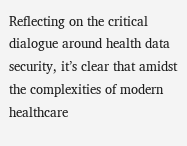Reflecting on the critical dialogue around health data security, it’s clear that amidst the complexities of modern healthcare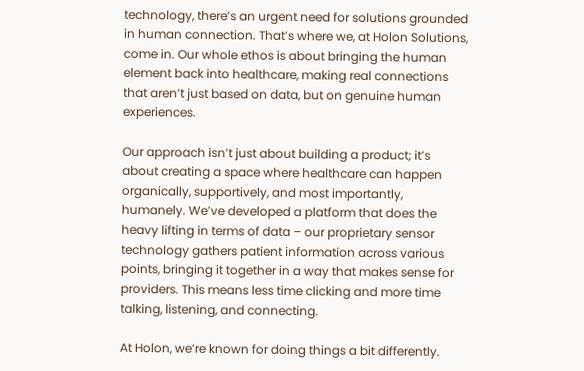technology, there’s an urgent need for solutions grounded in human connection. That’s where we, at Holon Solutions, come in. Our whole ethos is about bringing the human element back into healthcare, making real connections that aren’t just based on data, but on genuine human experiences.

Our approach isn’t just about building a product; it’s about creating a space where healthcare can happen organically, supportively, and most importantly, humanely. We’ve developed a platform that does the heavy lifting in terms of data – our proprietary sensor technology gathers patient information across various points, bringing it together in a way that makes sense for providers. This means less time clicking and more time talking, listening, and connecting.

At Holon, we’re known for doing things a bit differently.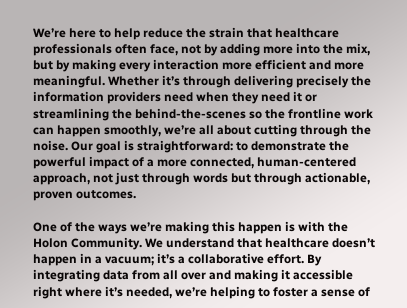We’re here to help reduce the strain that healthcare professionals often face, not by adding more into the mix, but by making every interaction more efficient and more meaningful. Whether it’s through delivering precisely the information providers need when they need it or streamlining the behind-the-scenes so the frontline work can happen smoothly, we’re all about cutting through the noise. Our goal is straightforward: to demonstrate the powerful impact of a more connected, human-centered approach, not just through words but through actionable, proven outcomes.

One of the ways we’re making this happen is with the Holon Community. We understand that healthcare doesn’t happen in a vacuum; it’s a collaborative effort. By integrating data from all over and making it accessible right where it’s needed, we’re helping to foster a sense of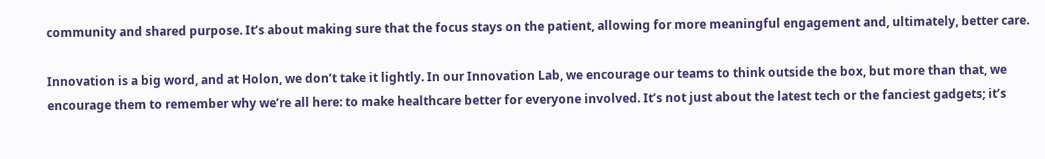community and shared purpose. It’s about making sure that the focus stays on the patient, allowing for more meaningful engagement and, ultimately, better care.

Innovation is a big word, and at Holon, we don’t take it lightly. In our Innovation Lab, we encourage our teams to think outside the box, but more than that, we encourage them to remember why we’re all here: to make healthcare better for everyone involved. It’s not just about the latest tech or the fanciest gadgets; it’s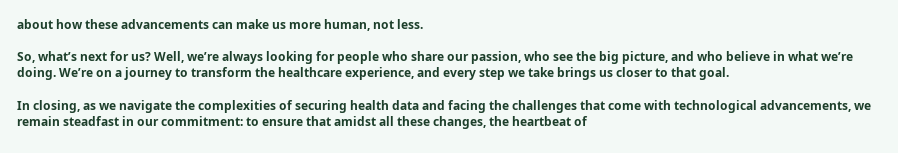about how these advancements can make us more human, not less.

So, what’s next for us? Well, we’re always looking for people who share our passion, who see the big picture, and who believe in what we’re doing. We’re on a journey to transform the healthcare experience, and every step we take brings us closer to that goal.

In closing, as we navigate the complexities of securing health data and facing the challenges that come with technological advancements, we remain steadfast in our commitment: to ensure that amidst all these changes, the heartbeat of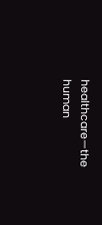healthcare—the human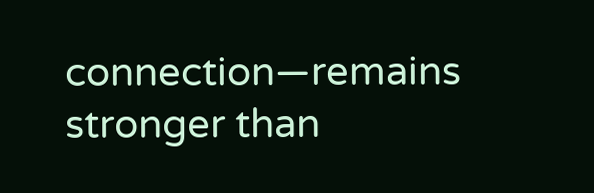connection—remains stronger than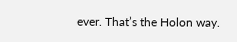ever. That’s the Holon way.